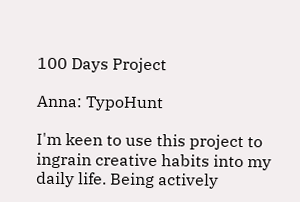100 Days Project

Anna: TypoHunt

I'm keen to use this project to ingrain creative habits into my daily life. Being actively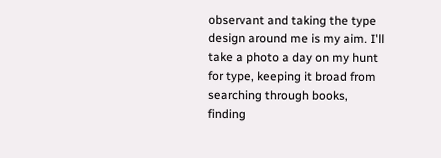observant and taking the type design around me is my aim. I'll take a photo a day on my hunt for type, keeping it broad from searching through books, finding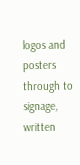logos and posters through to signage, written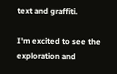text and graffiti.

I'm excited to see the exploration and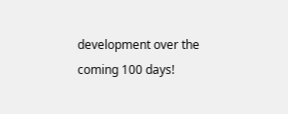development over the coming 100 days!